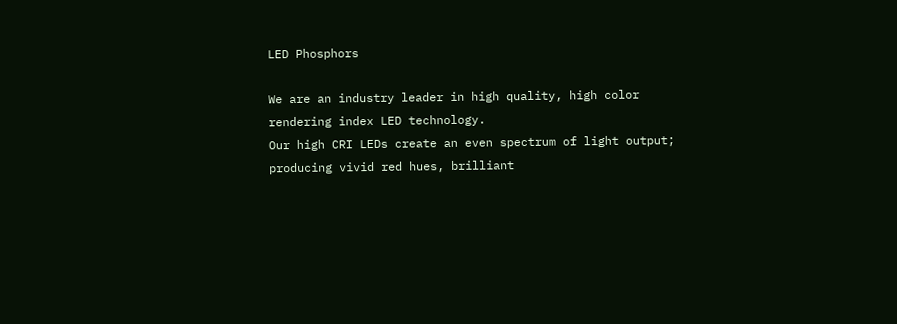LED Phosphors

We are an industry leader in high quality, high color rendering index LED technology.
Our high CRI LEDs create an even spectrum of light output;  producing vivid red hues, brilliant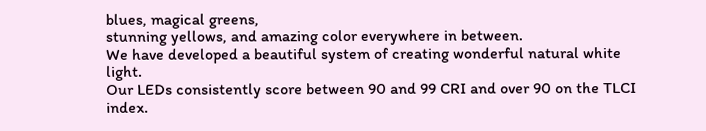blues, magical greens,
stunning yellows, and amazing color everywhere in between.
We have developed a beautiful system of creating wonderful natural white light.
Our LEDs consistently score between 90 and 99 CRI and over 90 on the TLCI index.